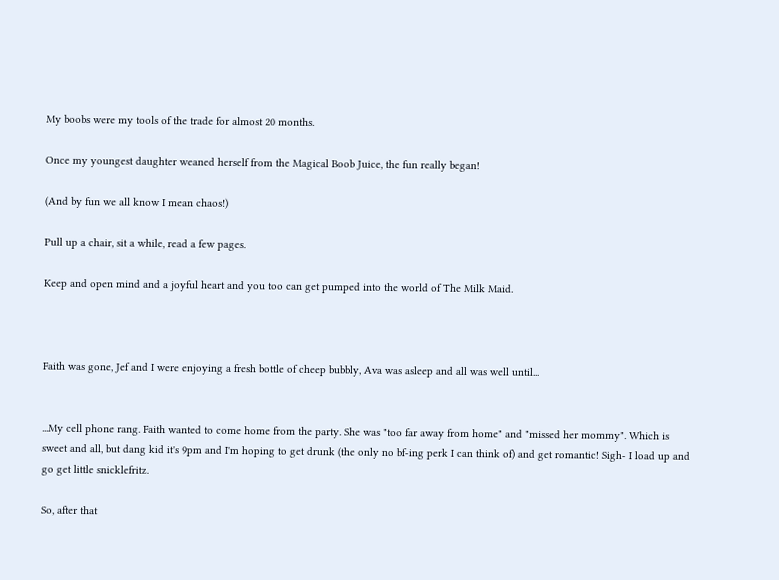My boobs were my tools of the trade for almost 20 months.

Once my youngest daughter weaned herself from the Magical Boob Juice, the fun really began!

(And by fun we all know I mean chaos!)

Pull up a chair, sit a while, read a few pages.

Keep and open mind and a joyful heart and you too can get pumped into the world of The Milk Maid.



Faith was gone, Jef and I were enjoying a fresh bottle of cheep bubbly, Ava was asleep and all was well until...


...My cell phone rang. Faith wanted to come home from the party. She was "too far away from home" and "missed her mommy". Which is sweet and all, but dang kid it's 9pm and I'm hoping to get drunk (the only no bf-ing perk I can think of) and get romantic! Sigh- I load up and go get little snicklefritz.

So, after that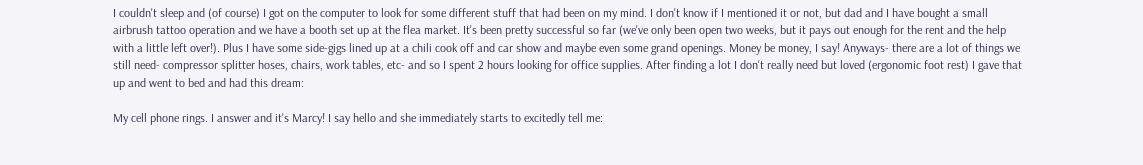I couldn't sleep and (of course) I got on the computer to look for some different stuff that had been on my mind. I don't know if I mentioned it or not, but dad and I have bought a small airbrush tattoo operation and we have a booth set up at the flea market. It's been pretty successful so far (we've only been open two weeks, but it pays out enough for the rent and the help with a little left over!). Plus I have some side-gigs lined up at a chili cook off and car show and maybe even some grand openings. Money be money, I say! Anyways- there are a lot of things we still need- compressor splitter hoses, chairs, work tables, etc- and so I spent 2 hours looking for office supplies. After finding a lot I don't really need but loved (ergonomic foot rest) I gave that up and went to bed and had this dream:

My cell phone rings. I answer and it's Marcy! I say hello and she immediately starts to excitedly tell me: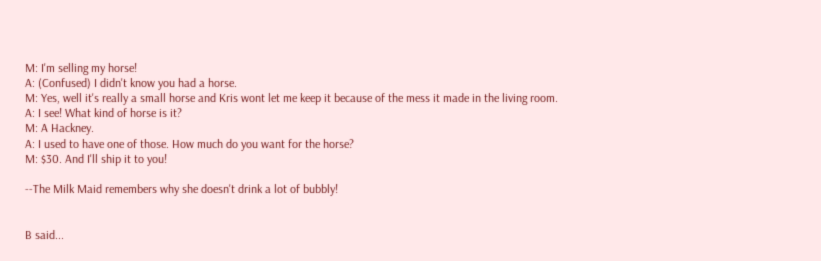M: I'm selling my horse!
A: (Confused) I didn't know you had a horse.
M: Yes, well it's really a small horse and Kris wont let me keep it because of the mess it made in the living room.
A: I see! What kind of horse is it?
M: A Hackney.
A: I used to have one of those. How much do you want for the horse?
M: $30. And I'll ship it to you!

--The Milk Maid remembers why she doesn't drink a lot of bubbly!


B said...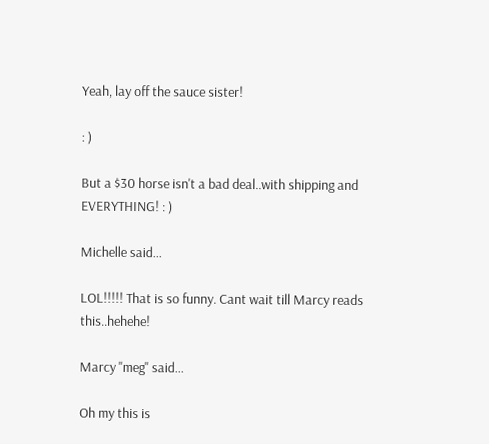Yeah, lay off the sauce sister!

: )

But a $30 horse isn't a bad deal..with shipping and EVERYTHING! : )

Michelle said...

LOL!!!!! That is so funny. Cant wait till Marcy reads this..hehehe!

Marcy "meg" said...

Oh my this is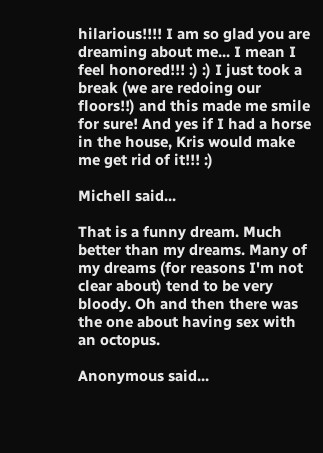hilarious!!!! I am so glad you are dreaming about me... I mean I feel honored!!! :) :) I just took a break (we are redoing our floors!!) and this made me smile for sure! And yes if I had a horse in the house, Kris would make me get rid of it!!! :)

Michell said...

That is a funny dream. Much better than my dreams. Many of my dreams (for reasons I'm not clear about) tend to be very bloody. Oh and then there was the one about having sex with an octopus.

Anonymous said...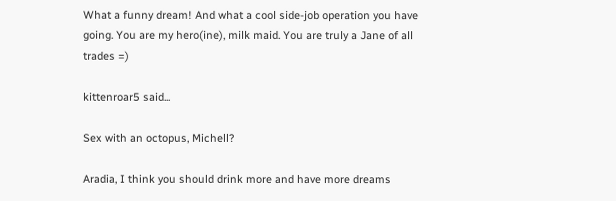What a funny dream! And what a cool side-job operation you have going. You are my hero(ine), milk maid. You are truly a Jane of all trades =)

kittenroar5 said...

Sex with an octopus, Michell?

Aradia, I think you should drink more and have more dreams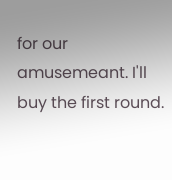for our amusemeant. I'll buy the first round.